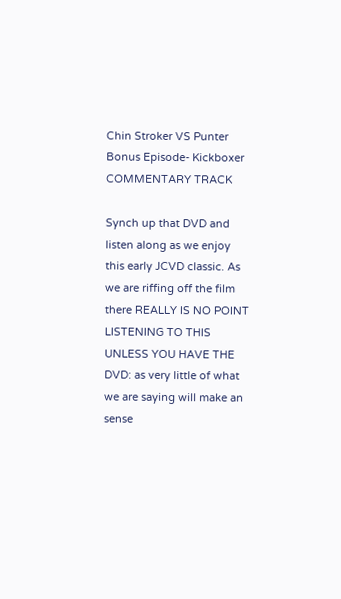Chin Stroker VS Punter
Bonus Episode- Kickboxer COMMENTARY TRACK

Synch up that DVD and listen along as we enjoy this early JCVD classic. As we are riffing off the film there REALLY IS NO POINT LISTENING TO THIS UNLESS YOU HAVE THE DVD: as very little of what we are saying will make an sense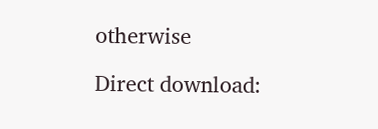otherwise

Direct download: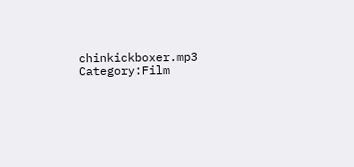chinkickboxer.mp3
Category:Film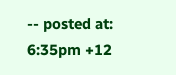-- posted at: 6:35pm +12